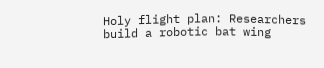Holy flight plan: Researchers build a robotic bat wing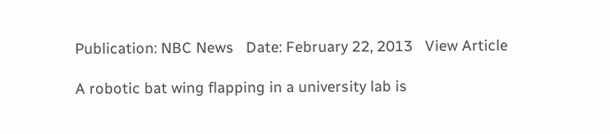Publication: NBC News   Date: February 22, 2013   View Article

A robotic bat wing flapping in a university lab is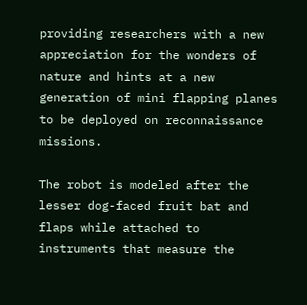providing researchers with a new appreciation for the wonders of nature and hints at a new generation of mini flapping planes to be deployed on reconnaissance missions.

The robot is modeled after the lesser dog-faced fruit bat and flaps while attached to instruments that measure the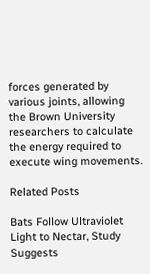forces generated by various joints, allowing the Brown University researchers to calculate the energy required to execute wing movements.

Related Posts

Bats Follow Ultraviolet Light to Nectar, Study Suggests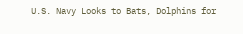U.S. Navy Looks to Bats, Dolphins for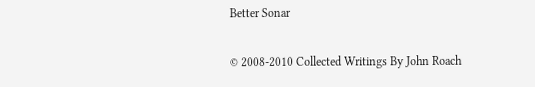Better Sonar

© 2008-2010 Collected Writings By John Roach